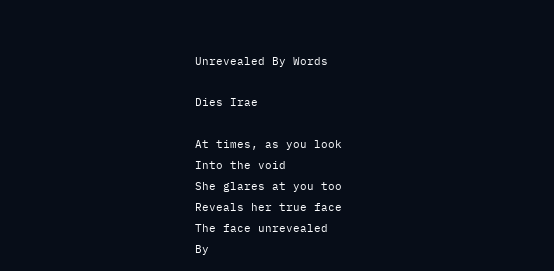Unrevealed By Words

Dies Irae

At times, as you look
Into the void
She glares at you too
Reveals her true face
The face unrevealed
By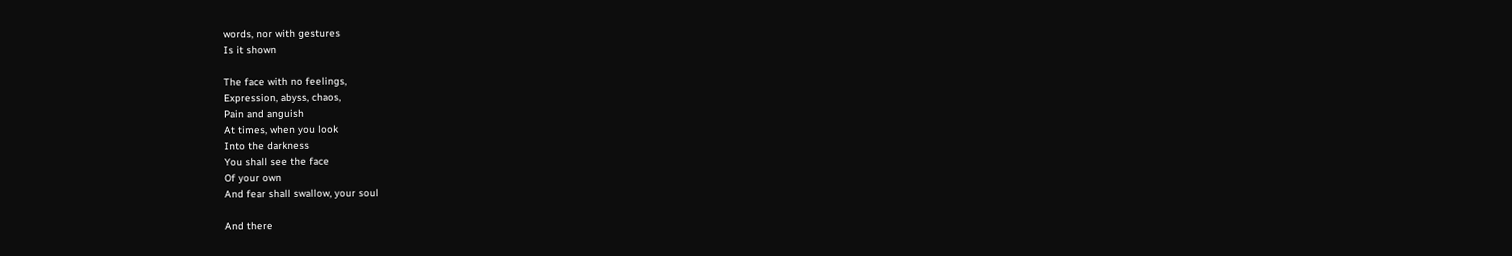words, nor with gestures
Is it shown

The face with no feelings,
Expression, abyss, chaos,
Pain and anguish
At times, when you look
Into the darkness
You shall see the face
Of your own
And fear shall swallow, your soul

And there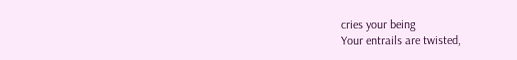cries your being
Your entrails are twisted,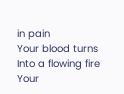in pain
Your blood turns
Into a flowing fire
Your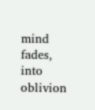mind fades, into oblivion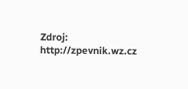Zdroj: http://zpevnik.wz.cz